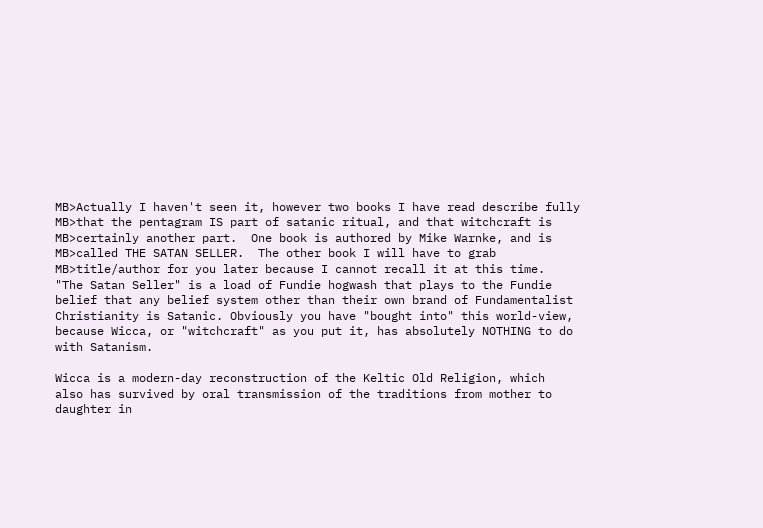MB>Actually I haven't seen it, however two books I have read describe fully
MB>that the pentagram IS part of satanic ritual, and that witchcraft is
MB>certainly another part.  One book is authored by Mike Warnke, and is
MB>called THE SATAN SELLER.  The other book I will have to grab
MB>title/author for you later because I cannot recall it at this time.
"The Satan Seller" is a load of Fundie hogwash that plays to the Fundie
belief that any belief system other than their own brand of Fundamentalist
Christianity is Satanic. Obviously you have "bought into" this world-view,
because Wicca, or "witchcraft" as you put it, has absolutely NOTHING to do
with Satanism.

Wicca is a modern-day reconstruction of the Keltic Old Religion, which
also has survived by oral transmission of the traditions from mother to
daughter in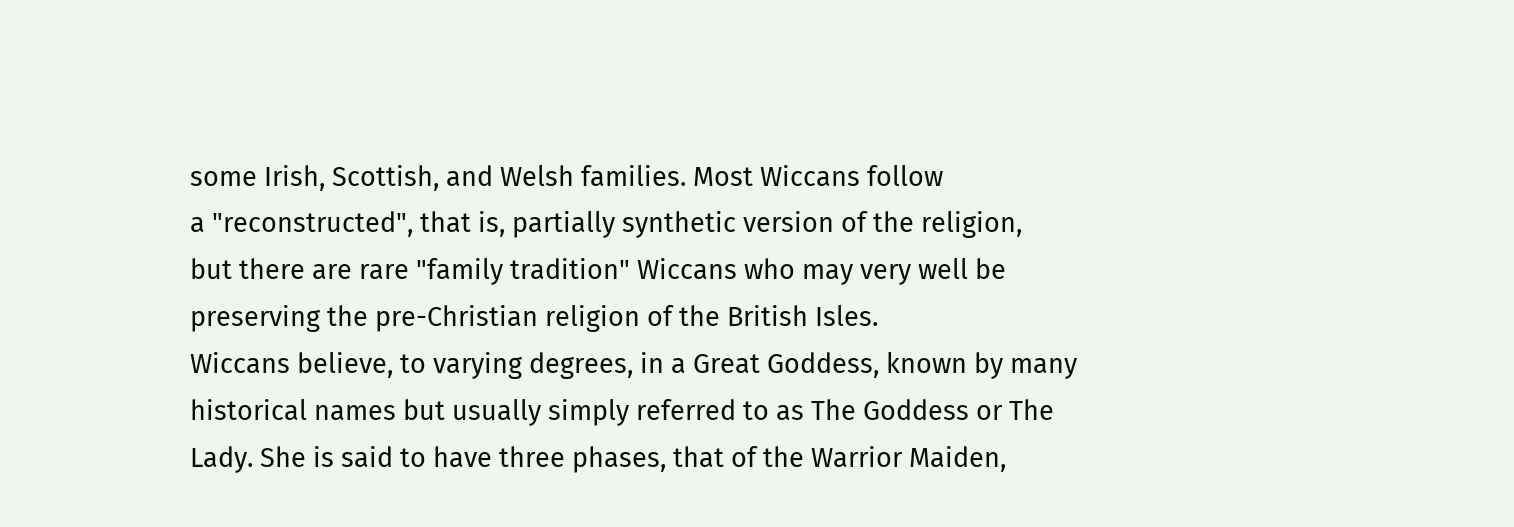some Irish, Scottish, and Welsh families. Most Wiccans follow
a "reconstructed", that is, partially synthetic version of the religion,
but there are rare "family tradition" Wiccans who may very well be
preserving the pre-Christian religion of the British Isles.
Wiccans believe, to varying degrees, in a Great Goddess, known by many
historical names but usually simply referred to as The Goddess or The
Lady. She is said to have three phases, that of the Warrior Maiden,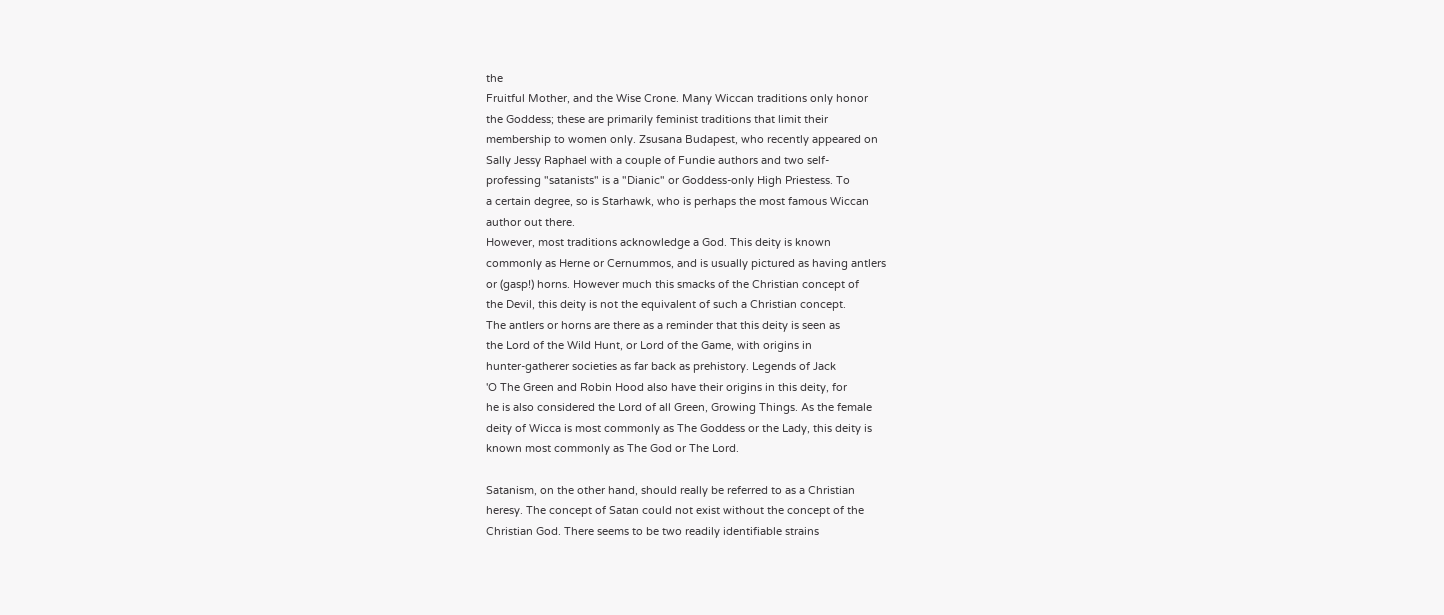the
Fruitful Mother, and the Wise Crone. Many Wiccan traditions only honor
the Goddess; these are primarily feminist traditions that limit their
membership to women only. Zsusana Budapest, who recently appeared on
Sally Jessy Raphael with a couple of Fundie authors and two self-
professing "satanists" is a "Dianic" or Goddess-only High Priestess. To
a certain degree, so is Starhawk, who is perhaps the most famous Wiccan
author out there.
However, most traditions acknowledge a God. This deity is known
commonly as Herne or Cernummos, and is usually pictured as having antlers
or (gasp!) horns. However much this smacks of the Christian concept of
the Devil, this deity is not the equivalent of such a Christian concept.
The antlers or horns are there as a reminder that this deity is seen as
the Lord of the Wild Hunt, or Lord of the Game, with origins in
hunter-gatherer societies as far back as prehistory. Legends of Jack
'O The Green and Robin Hood also have their origins in this deity, for
he is also considered the Lord of all Green, Growing Things. As the female
deity of Wicca is most commonly as The Goddess or the Lady, this deity is
known most commonly as The God or The Lord.

Satanism, on the other hand, should really be referred to as a Christian
heresy. The concept of Satan could not exist without the concept of the
Christian God. There seems to be two readily identifiable strains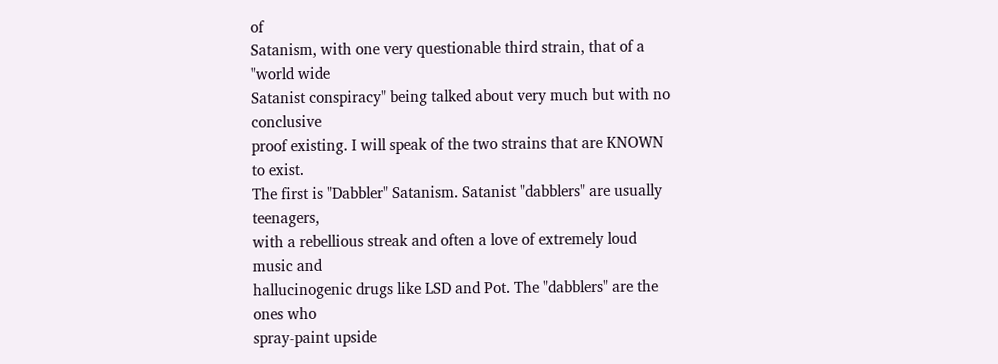of
Satanism, with one very questionable third strain, that of a "world wide
Satanist conspiracy" being talked about very much but with no conclusive
proof existing. I will speak of the two strains that are KNOWN to exist.
The first is "Dabbler" Satanism. Satanist "dabblers" are usually teenagers,
with a rebellious streak and often a love of extremely loud music and
hallucinogenic drugs like LSD and Pot. The "dabblers" are the ones who
spray-paint upside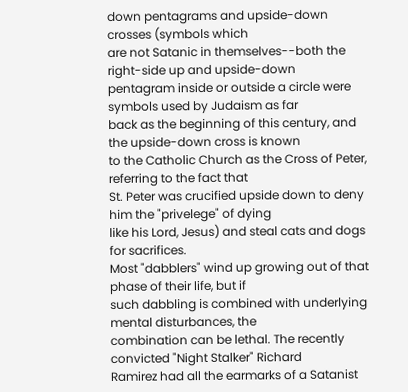down pentagrams and upside-down crosses (symbols which
are not Satanic in themselves--both the right-side up and upside-down
pentagram inside or outside a circle were symbols used by Judaism as far
back as the beginning of this century, and the upside-down cross is known
to the Catholic Church as the Cross of Peter, referring to the fact that
St. Peter was crucified upside down to deny him the "privelege" of dying
like his Lord, Jesus) and steal cats and dogs for sacrifices.
Most "dabblers" wind up growing out of that phase of their life, but if
such dabbling is combined with underlying mental disturbances, the
combination can be lethal. The recently convicted "Night Stalker" Richard
Ramirez had all the earmarks of a Satanist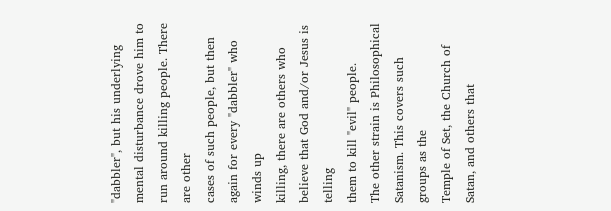"dabbler", but his underlying
mental disturbance drove him to run around killing people. There are other
cases of such people, but then again for every "dabbler" who winds up
killing, there are others who believe that God and/or Jesus is telling
them to kill "evil" people.
The other strain is Philosophical Satanism. This covers such groups as the
Temple of Set, the Church of Satan, and others that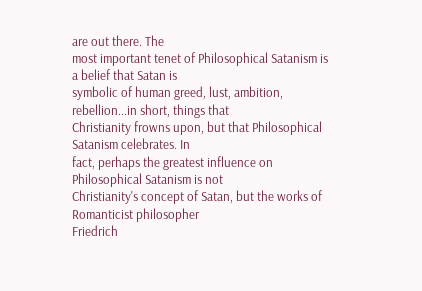are out there. The
most important tenet of Philosophical Satanism is a belief that Satan is
symbolic of human greed, lust, ambition, rebellion...in short, things that
Christianity frowns upon, but that Philosophical Satanism celebrates. In
fact, perhaps the greatest influence on Philosophical Satanism is not
Christianity's concept of Satan, but the works of Romanticist philosopher
Friedrich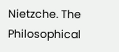Nietzche. The Philosophical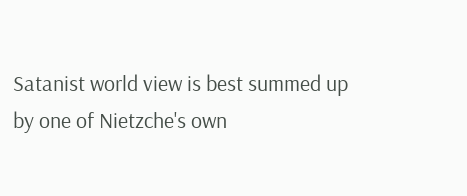Satanist world view is best summed up
by one of Nietzche's own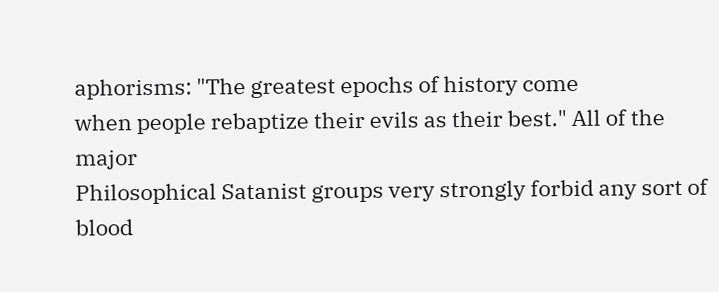aphorisms: "The greatest epochs of history come
when people rebaptize their evils as their best." All of the major
Philosophical Satanist groups very strongly forbid any sort of blood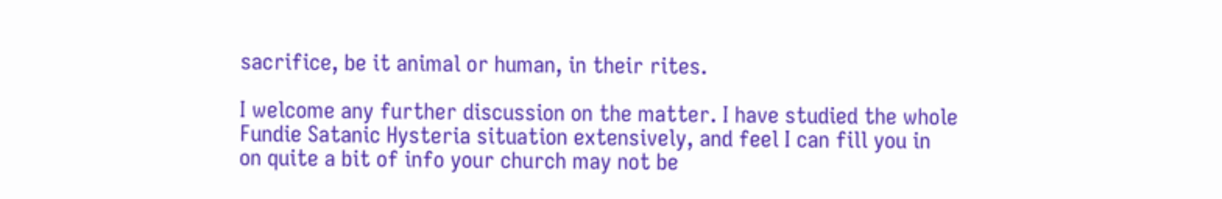sacrifice, be it animal or human, in their rites.

I welcome any further discussion on the matter. I have studied the whole
Fundie Satanic Hysteria situation extensively, and feel I can fill you in
on quite a bit of info your church may not be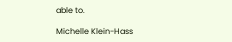able to.

Michelle Klein-Hass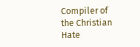Compiler of the Christian Hate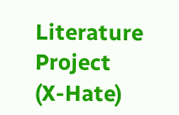Literature Project (X-Hate)